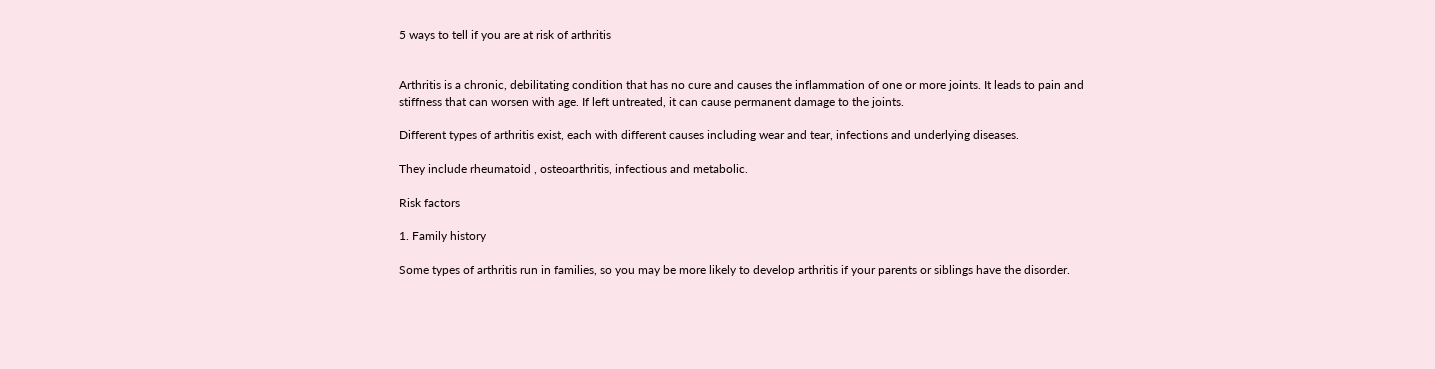5 ways to tell if you are at risk of arthritis


Arthritis is a chronic, debilitating condition that has no cure and causes the inflammation of one or more joints. It leads to pain and stiffness that can worsen with age. If left untreated, it can cause permanent damage to the joints.

Different types of arthritis exist, each with different causes including wear and tear, infections and underlying diseases.

They include rheumatoid , osteoarthritis, infectious and metabolic.

Risk factors

1. Family history

Some types of arthritis run in families, so you may be more likely to develop arthritis if your parents or siblings have the disorder.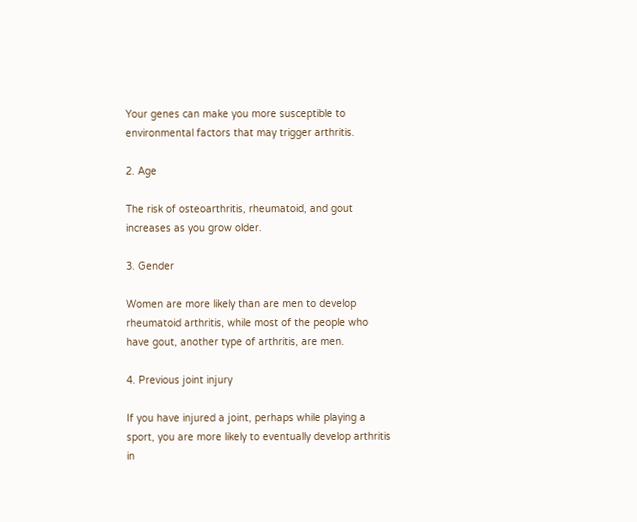Your genes can make you more susceptible to environmental factors that may trigger arthritis.

2. Age

The risk of osteoarthritis, rheumatoid, and gout increases as you grow older.

3. Gender

Women are more likely than are men to develop rheumatoid arthritis, while most of the people who have gout, another type of arthritis, are men.

4. Previous joint injury

If you have injured a joint, perhaps while playing a sport, you are more likely to eventually develop arthritis in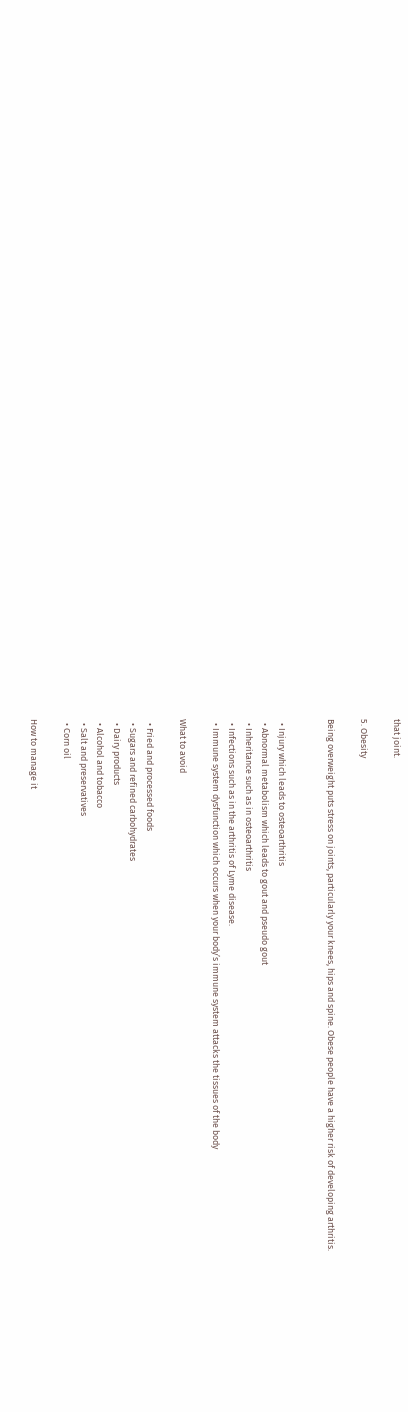that joint.

5. Obesity

Being overweight puts stress on joints, particularly your knees, hips and spine. Obese people have a higher risk of developing arthritis.


  • Injury which leads to osteoarthritis
  • Abnormal metabolism which leads to gout and pseudo gout
  • Inheritance such as in osteoarthritis
  • Infections such as in the arthritis of Lyme disease.
  • Immune system dysfunction which occurs when your body’s immune system attacks the tissues of the body

What to avoid

  • Fried and processed foods
  • Sugars and refined carbohydrates
  • Dairy products
  • Alcohol and tobacco
  • Salt and preservatives
  • Corn oil

How to manage it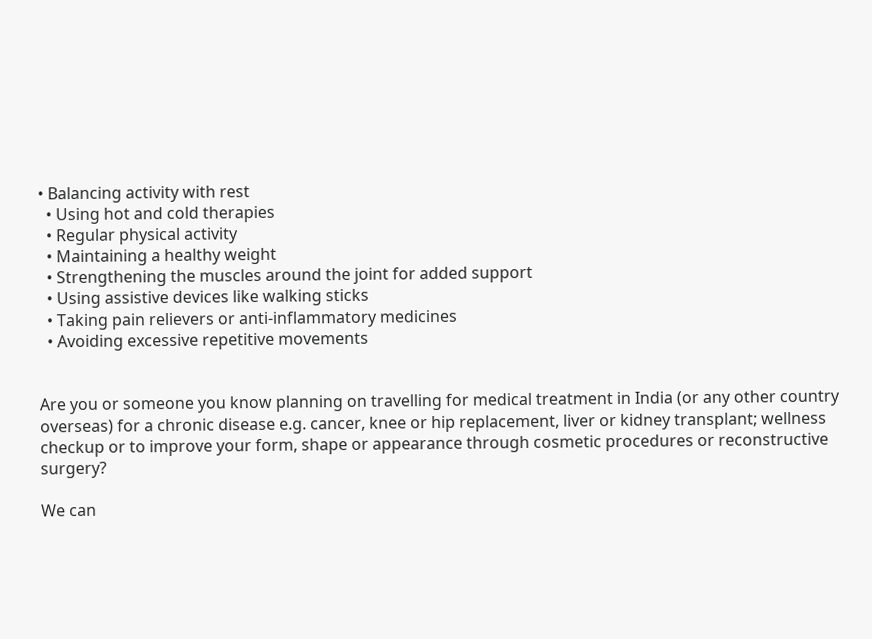• Balancing activity with rest
  • Using hot and cold therapies
  • Regular physical activity
  • Maintaining a healthy weight
  • Strengthening the muscles around the joint for added support
  • Using assistive devices like walking sticks
  • Taking pain relievers or anti-inflammatory medicines
  • Avoiding excessive repetitive movements


Are you or someone you know planning on travelling for medical treatment in India (or any other country overseas) for a chronic disease e.g. cancer, knee or hip replacement, liver or kidney transplant; wellness checkup or to improve your form, shape or appearance through cosmetic procedures or reconstructive surgery?

We can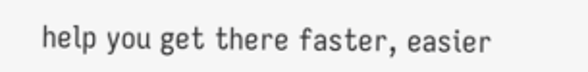help you get there faster, easier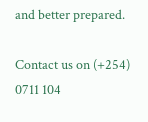and better prepared.

Contact us on (+254) 0711 104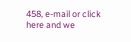458, e-mail or click here and we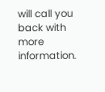will call you back with more information.